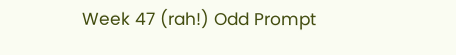Week 47 (rah!) Odd Prompt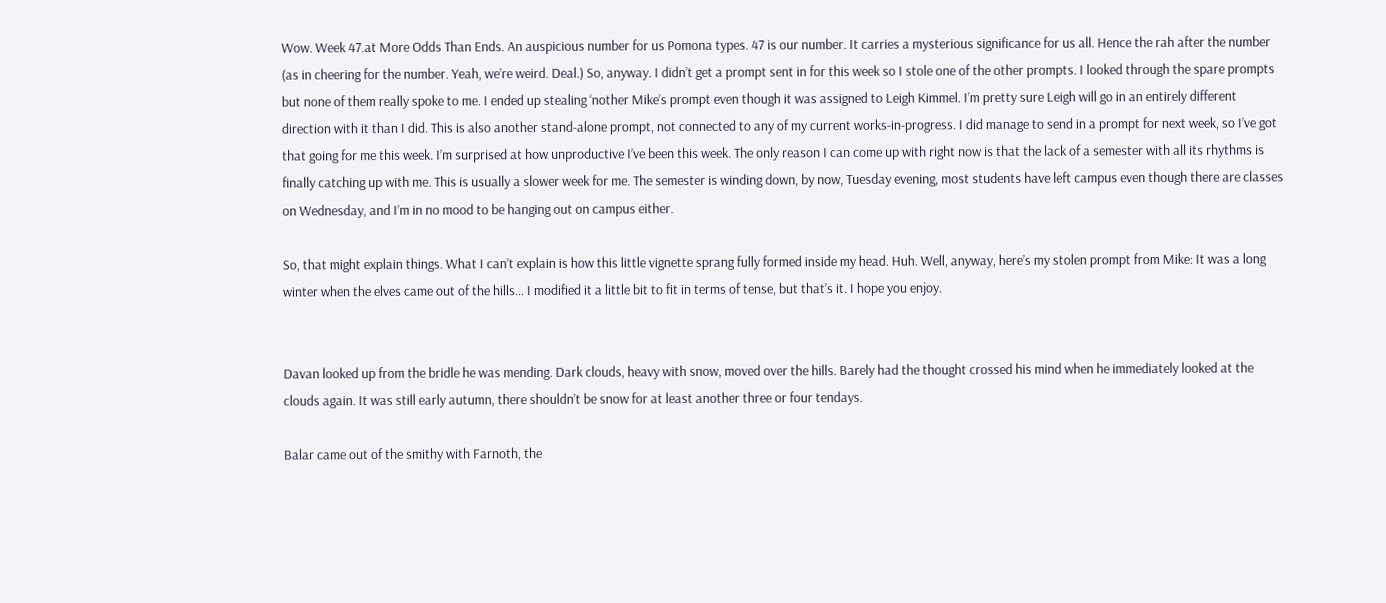Wow. Week 47.at More Odds Than Ends. An auspicious number for us Pomona types. 47 is our number. It carries a mysterious significance for us all. Hence the rah after the number (as in cheering for the number. Yeah, we’re weird. Deal.) So, anyway. I didn’t get a prompt sent in for this week so I stole one of the other prompts. I looked through the spare prompts but none of them really spoke to me. I ended up stealing ‘nother Mike’s prompt even though it was assigned to Leigh Kimmel. I’m pretty sure Leigh will go in an entirely different direction with it than I did. This is also another stand-alone prompt, not connected to any of my current works-in-progress. I did manage to send in a prompt for next week, so I’ve got that going for me this week. I’m surprised at how unproductive I’ve been this week. The only reason I can come up with right now is that the lack of a semester with all its rhythms is finally catching up with me. This is usually a slower week for me. The semester is winding down, by now, Tuesday evening, most students have left campus even though there are classes on Wednesday, and I’m in no mood to be hanging out on campus either.

So, that might explain things. What I can’t explain is how this little vignette sprang fully formed inside my head. Huh. Well, anyway, here’s my stolen prompt from Mike: It was a long winter when the elves came out of the hills… I modified it a little bit to fit in terms of tense, but that’s it. I hope you enjoy.


Davan looked up from the bridle he was mending. Dark clouds, heavy with snow, moved over the hills. Barely had the thought crossed his mind when he immediately looked at the clouds again. It was still early autumn, there shouldn’t be snow for at least another three or four tendays.

Balar came out of the smithy with Farnoth, the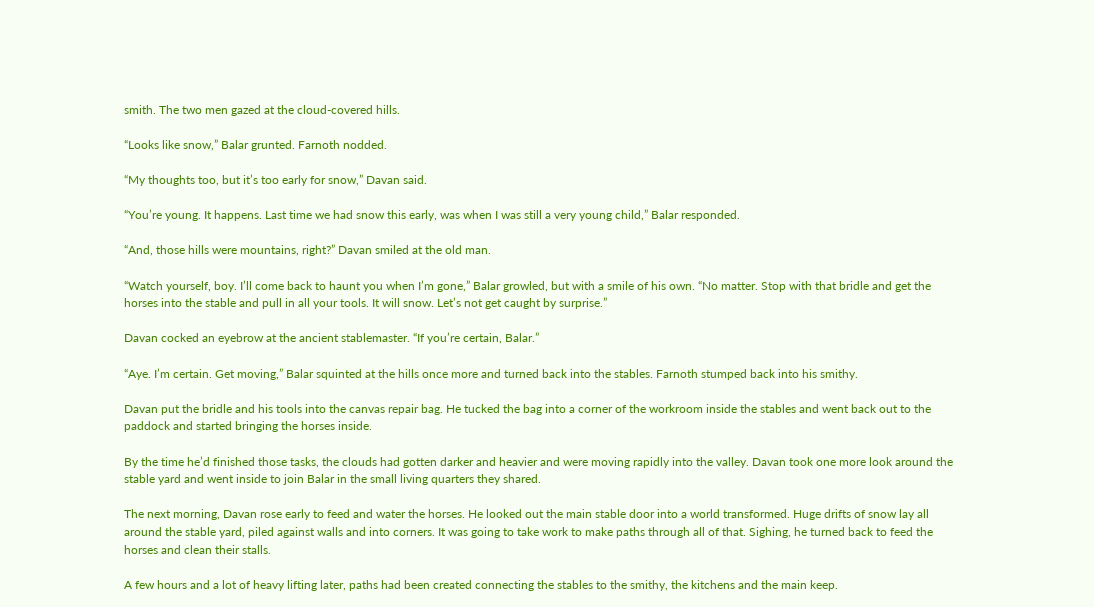smith. The two men gazed at the cloud-covered hills.

“Looks like snow,” Balar grunted. Farnoth nodded.

“My thoughts too, but it’s too early for snow,” Davan said.

“You’re young. It happens. Last time we had snow this early, was when I was still a very young child,” Balar responded.

“And, those hills were mountains, right?” Davan smiled at the old man.

“Watch yourself, boy. I’ll come back to haunt you when I’m gone,” Balar growled, but with a smile of his own. “No matter. Stop with that bridle and get the horses into the stable and pull in all your tools. It will snow. Let’s not get caught by surprise.”

Davan cocked an eyebrow at the ancient stablemaster. “If you’re certain, Balar.”

“Aye. I’m certain. Get moving,” Balar squinted at the hills once more and turned back into the stables. Farnoth stumped back into his smithy.

Davan put the bridle and his tools into the canvas repair bag. He tucked the bag into a corner of the workroom inside the stables and went back out to the paddock and started bringing the horses inside.

By the time he’d finished those tasks, the clouds had gotten darker and heavier and were moving rapidly into the valley. Davan took one more look around the stable yard and went inside to join Balar in the small living quarters they shared.

The next morning, Davan rose early to feed and water the horses. He looked out the main stable door into a world transformed. Huge drifts of snow lay all around the stable yard, piled against walls and into corners. It was going to take work to make paths through all of that. Sighing, he turned back to feed the horses and clean their stalls.

A few hours and a lot of heavy lifting later, paths had been created connecting the stables to the smithy, the kitchens and the main keep.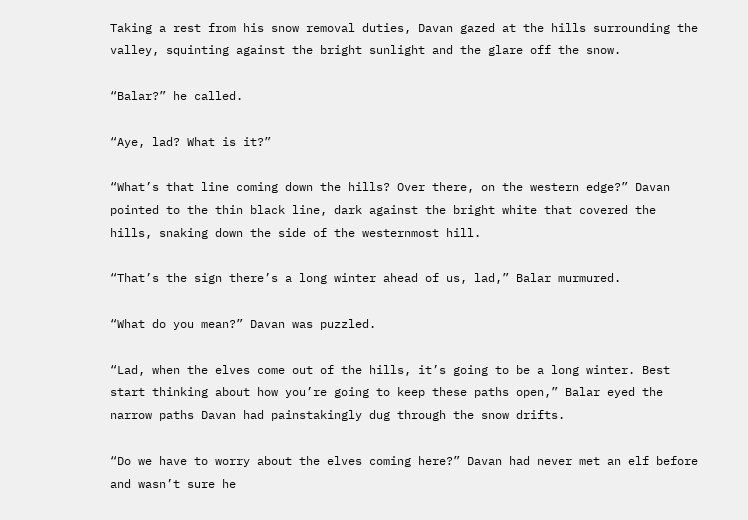Taking a rest from his snow removal duties, Davan gazed at the hills surrounding the valley, squinting against the bright sunlight and the glare off the snow.

“Balar?” he called.

“Aye, lad? What is it?”

“What’s that line coming down the hills? Over there, on the western edge?” Davan pointed to the thin black line, dark against the bright white that covered the hills, snaking down the side of the westernmost hill.

“That’s the sign there’s a long winter ahead of us, lad,” Balar murmured.

“What do you mean?” Davan was puzzled.

“Lad, when the elves come out of the hills, it’s going to be a long winter. Best start thinking about how you’re going to keep these paths open,” Balar eyed the narrow paths Davan had painstakingly dug through the snow drifts.

“Do we have to worry about the elves coming here?” Davan had never met an elf before and wasn’t sure he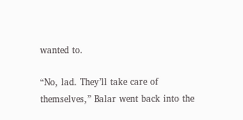wanted to.

“No, lad. They’ll take care of themselves,” Balar went back into the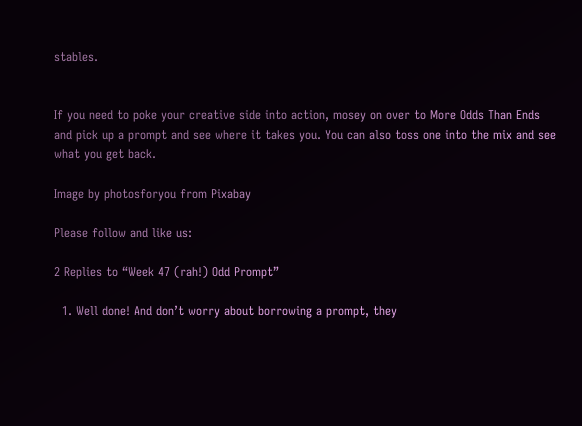stables.


If you need to poke your creative side into action, mosey on over to More Odds Than Ends and pick up a prompt and see where it takes you. You can also toss one into the mix and see what you get back.

Image by photosforyou from Pixabay

Please follow and like us:

2 Replies to “Week 47 (rah!) Odd Prompt”

  1. Well done! And don’t worry about borrowing a prompt, they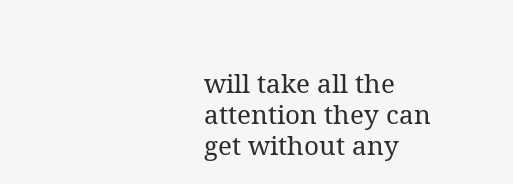will take all the attention they can get without any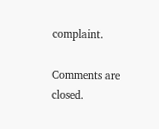complaint.

Comments are closed.